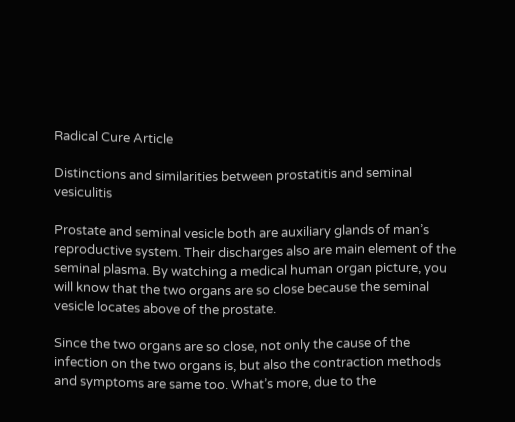Radical Cure Article

Distinctions and similarities between prostatitis and seminal vesiculitis

Prostate and seminal vesicle both are auxiliary glands of man’s reproductive system. Their discharges also are main element of the seminal plasma. By watching a medical human organ picture, you will know that the two organs are so close because the seminal vesicle locates above of the prostate.

Since the two organs are so close, not only the cause of the infection on the two organs is, but also the contraction methods and symptoms are same too. What’s more, due to the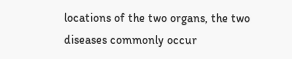locations of the two organs, the two diseases commonly occur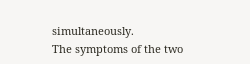simultaneously.
The symptoms of the two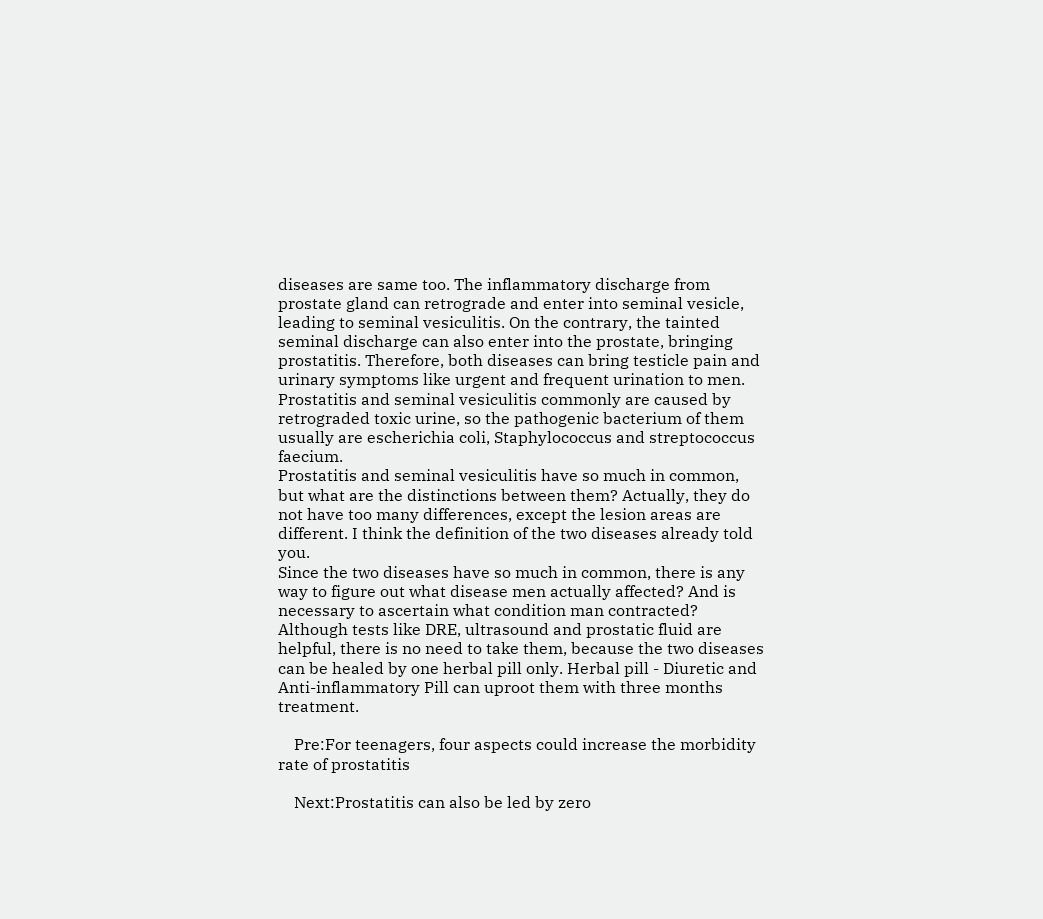diseases are same too. The inflammatory discharge from prostate gland can retrograde and enter into seminal vesicle, leading to seminal vesiculitis. On the contrary, the tainted seminal discharge can also enter into the prostate, bringing prostatitis. Therefore, both diseases can bring testicle pain and urinary symptoms like urgent and frequent urination to men.
Prostatitis and seminal vesiculitis commonly are caused by retrograded toxic urine, so the pathogenic bacterium of them usually are escherichia coli, Staphylococcus and streptococcus faecium.
Prostatitis and seminal vesiculitis have so much in common, but what are the distinctions between them? Actually, they do not have too many differences, except the lesion areas are different. I think the definition of the two diseases already told you.
Since the two diseases have so much in common, there is any way to figure out what disease men actually affected? And is necessary to ascertain what condition man contracted? Although tests like DRE, ultrasound and prostatic fluid are helpful, there is no need to take them, because the two diseases can be healed by one herbal pill only. Herbal pill - Diuretic and Anti-inflammatory Pill can uproot them with three months treatment.

    Pre:For teenagers, four aspects could increase the morbidity rate of prostatitis

    Next:Prostatitis can also be led by zero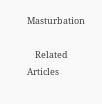Masturbation

    Related Articles